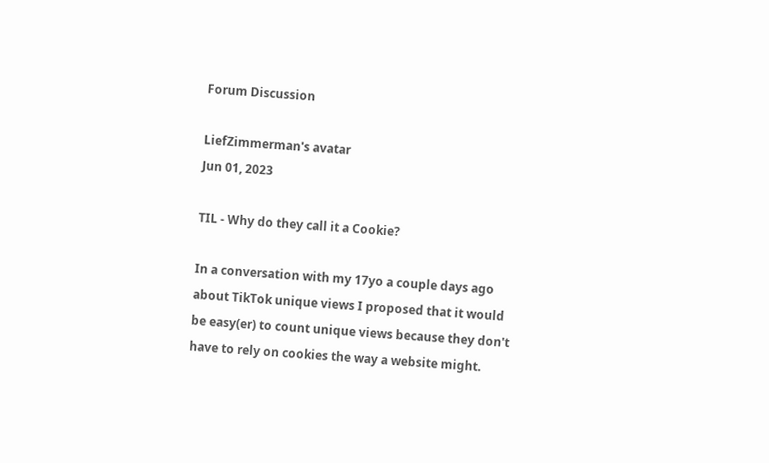Forum Discussion

LiefZimmerman's avatar
Jun 01, 2023

TIL - Why do they call it a Cookie?

In a conversation with my 17yo a couple days ago about TikTok unique views I proposed that it would be easy(er) to count unique views because they don't have to rely on cookies the way a website might.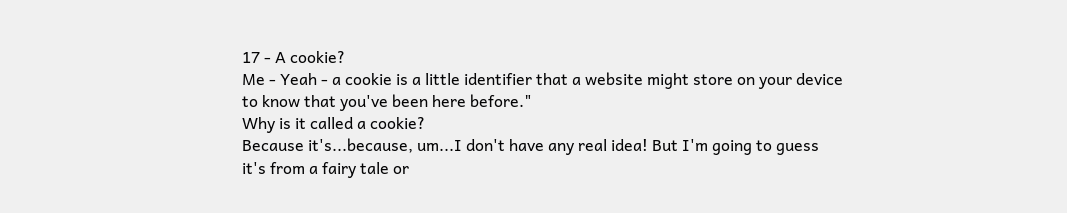17 - A cookie?
Me - Yeah - a cookie is a little identifier that a website might store on your device to know that you've been here before."
Why is it called a cookie?
Because it's...because, um...I don't have any real idea! But I'm going to guess it's from a fairy tale or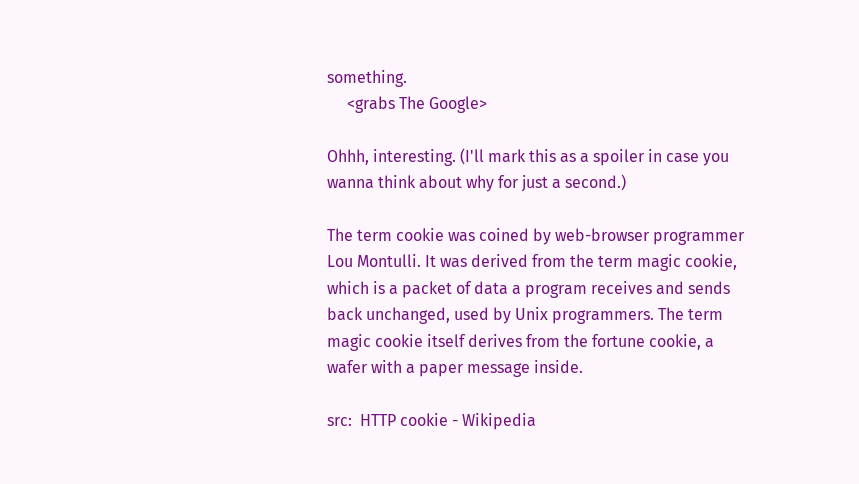something.
     <grabs The Google>

Ohhh, interesting. (I'll mark this as a spoiler in case you wanna think about why for just a second.)

The term cookie was coined by web-browser programmer Lou Montulli. It was derived from the term magic cookie, which is a packet of data a program receives and sends back unchanged, used by Unix programmers. The term magic cookie itself derives from the fortune cookie, a wafer with a paper message inside.

src:  HTTP cookie - Wikipedia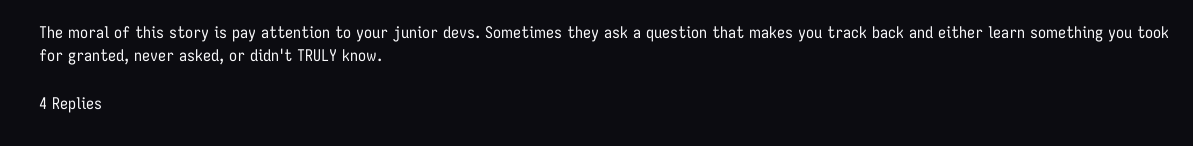The moral of this story is pay attention to your junior devs. Sometimes they ask a question that makes you track back and either learn something you took for granted, never asked, or didn't TRULY know.

4 Replies